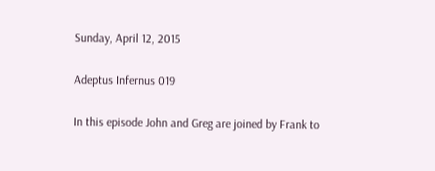Sunday, April 12, 2015

Adeptus Infernus 019

In this episode John and Greg are joined by Frank to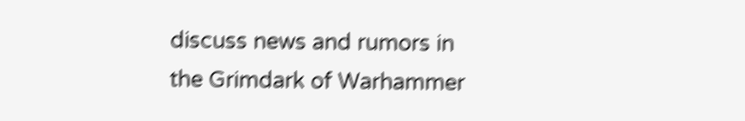discuss news and rumors in the Grimdark of Warhammer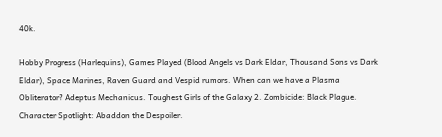40k.

Hobby Progress (Harlequins), Games Played (Blood Angels vs Dark Eldar, Thousand Sons vs Dark Eldar), Space Marines, Raven Guard and Vespid rumors. When can we have a Plasma Obliterator? Adeptus Mechanicus. Toughest Girls of the Galaxy 2. Zombicide: Black Plague. Character Spotlight: Abaddon the Despoiler.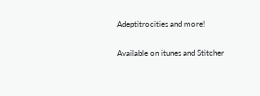Adeptitrocities and more!

Available on itunes and Stitcher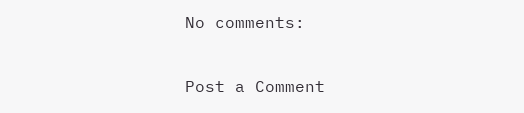No comments:

Post a Comment